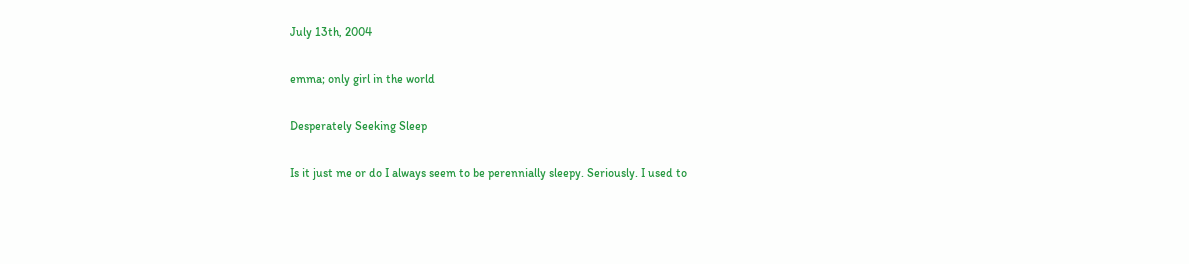July 13th, 2004

emma; only girl in the world

Desperately Seeking Sleep

Is it just me or do I always seem to be perennially sleepy. Seriously. I used to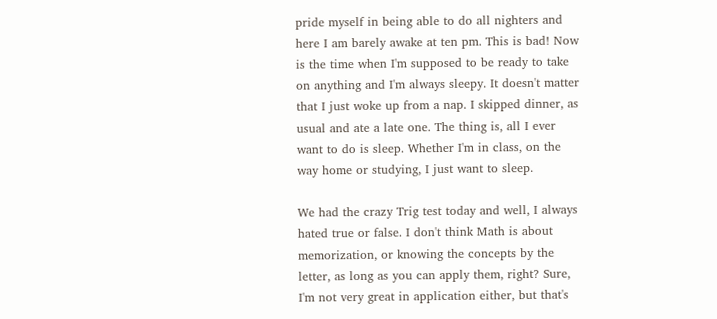pride myself in being able to do all nighters and here I am barely awake at ten pm. This is bad! Now is the time when I'm supposed to be ready to take on anything and I'm always sleepy. It doesn't matter that I just woke up from a nap. I skipped dinner, as usual and ate a late one. The thing is, all I ever want to do is sleep. Whether I'm in class, on the way home or studying, I just want to sleep.

We had the crazy Trig test today and well, I always hated true or false. I don't think Math is about memorization, or knowing the concepts by the letter, as long as you can apply them, right? Sure, I'm not very great in application either, but that's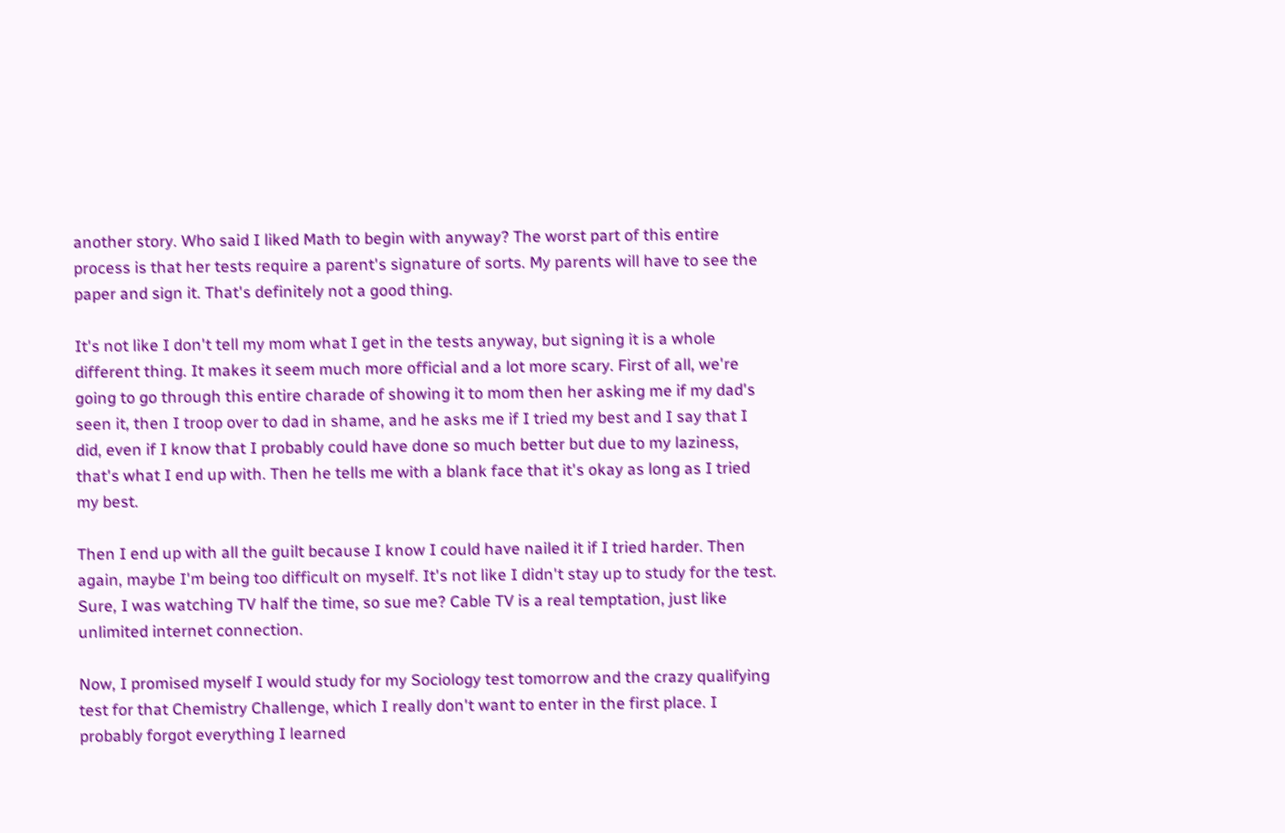another story. Who said I liked Math to begin with anyway? The worst part of this entire process is that her tests require a parent's signature of sorts. My parents will have to see the paper and sign it. That's definitely not a good thing.

It's not like I don't tell my mom what I get in the tests anyway, but signing it is a whole different thing. It makes it seem much more official and a lot more scary. First of all, we're going to go through this entire charade of showing it to mom then her asking me if my dad's seen it, then I troop over to dad in shame, and he asks me if I tried my best and I say that I did, even if I know that I probably could have done so much better but due to my laziness, that's what I end up with. Then he tells me with a blank face that it's okay as long as I tried my best.

Then I end up with all the guilt because I know I could have nailed it if I tried harder. Then again, maybe I'm being too difficult on myself. It's not like I didn't stay up to study for the test. Sure, I was watching TV half the time, so sue me? Cable TV is a real temptation, just like unlimited internet connection.

Now, I promised myself I would study for my Sociology test tomorrow and the crazy qualifying test for that Chemistry Challenge, which I really don't want to enter in the first place. I probably forgot everything I learned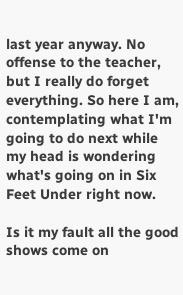last year anyway. No offense to the teacher, but I really do forget everything. So here I am, contemplating what I'm going to do next while my head is wondering what's going on in Six Feet Under right now.

Is it my fault all the good shows come on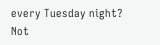every Tuesday night? Not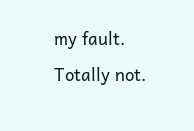my fault. Totally not.